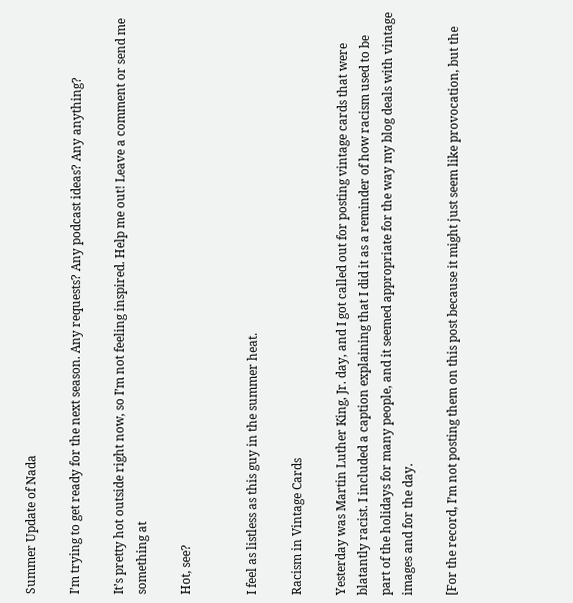Summer Update of Nada

I’m trying to get ready for the next season. Any requests? Any podcast ideas? Any anything?

It’s pretty hot outside right now, so I’m not feeling inspired. Help me out! Leave a comment or send me something at

Hot, see?


I feel as listless as this guy in the summer heat.

Racism in Vintage Cards

Yesterday was Martin Luther King, Jr. day, and I got called out for posting vintage cards that were blatantly racist. I included a caption explaining that I did it as a reminder of how racism used to be part of the holidays for many people, and it seemed appropriate for the way my blog deals with vintage images and for the day.

[For the record, I’m not posting them on this post because it might just seem like provocation, but the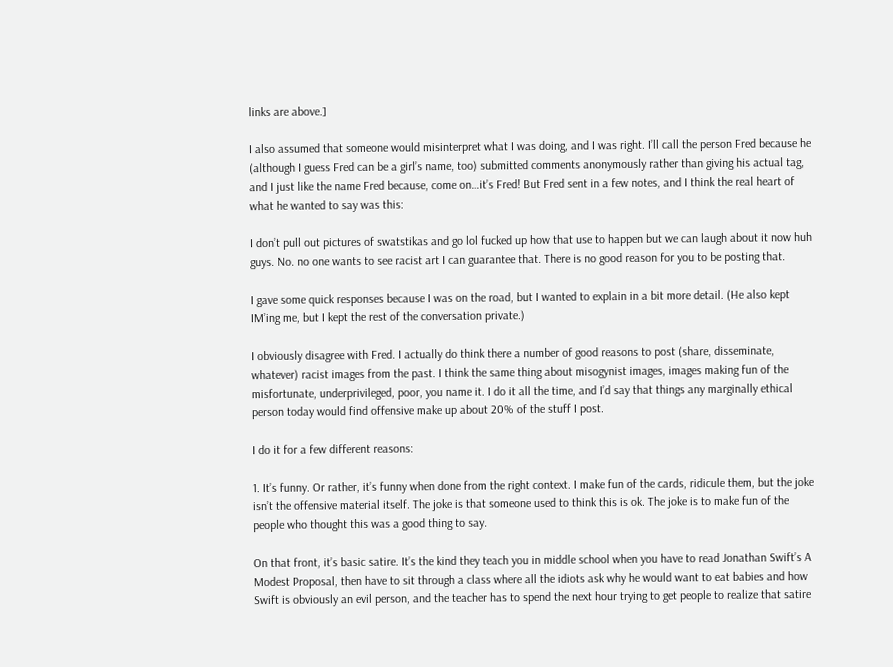links are above.]

I also assumed that someone would misinterpret what I was doing, and I was right. I’ll call the person Fred because he (although I guess Fred can be a girl’s name, too) submitted comments anonymously rather than giving his actual tag, and I just like the name Fred because, come on…it’s Fred! But Fred sent in a few notes, and I think the real heart of what he wanted to say was this:

I don’t pull out pictures of swatstikas and go lol fucked up how that use to happen but we can laugh about it now huh guys. No. no one wants to see racist art I can guarantee that. There is no good reason for you to be posting that.

I gave some quick responses because I was on the road, but I wanted to explain in a bit more detail. (He also kept IM’ing me, but I kept the rest of the conversation private.)

I obviously disagree with Fred. I actually do think there a number of good reasons to post (share, disseminate, whatever) racist images from the past. I think the same thing about misogynist images, images making fun of the misfortunate, underprivileged, poor, you name it. I do it all the time, and I’d say that things any marginally ethical person today would find offensive make up about 20% of the stuff I post.

I do it for a few different reasons:

1. It’s funny. Or rather, it’s funny when done from the right context. I make fun of the cards, ridicule them, but the joke isn’t the offensive material itself. The joke is that someone used to think this is ok. The joke is to make fun of the people who thought this was a good thing to say.

On that front, it’s basic satire. It’s the kind they teach you in middle school when you have to read Jonathan Swift’s A Modest Proposal, then have to sit through a class where all the idiots ask why he would want to eat babies and how Swift is obviously an evil person, and the teacher has to spend the next hour trying to get people to realize that satire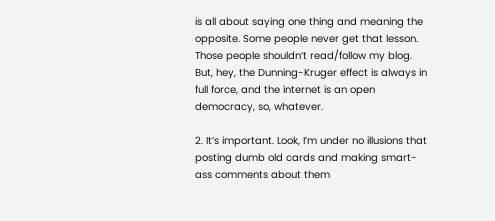is all about saying one thing and meaning the opposite. Some people never get that lesson. Those people shouldn’t read/follow my blog. But, hey, the Dunning-Kruger effect is always in full force, and the internet is an open democracy, so, whatever.

2. It’s important. Look, I’m under no illusions that posting dumb old cards and making smart-ass comments about them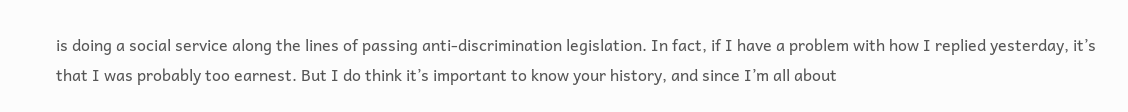is doing a social service along the lines of passing anti-discrimination legislation. In fact, if I have a problem with how I replied yesterday, it’s that I was probably too earnest. But I do think it’s important to know your history, and since I’m all about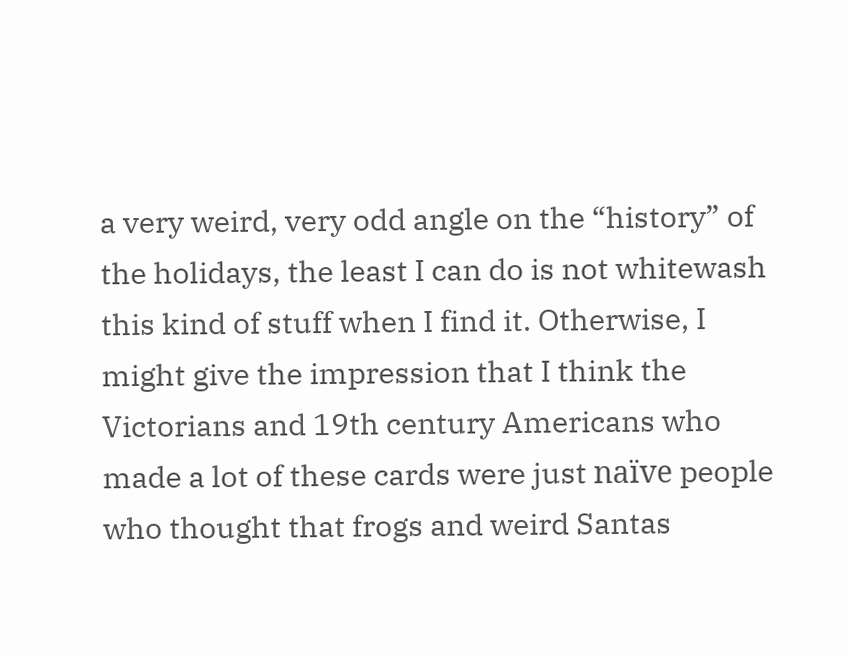a very weird, very odd angle on the “history” of the holidays, the least I can do is not whitewash this kind of stuff when I find it. Otherwise, I might give the impression that I think the Victorians and 19th century Americans who made a lot of these cards were just naïve people who thought that frogs and weird Santas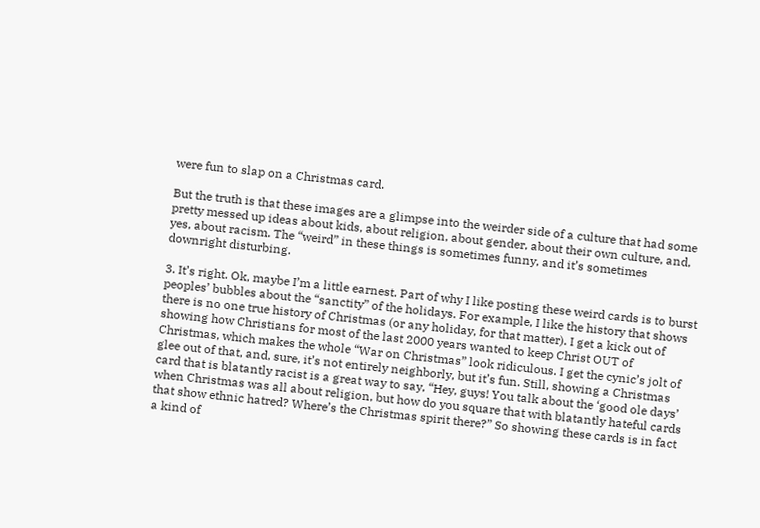were fun to slap on a Christmas card.

But the truth is that these images are a glimpse into the weirder side of a culture that had some pretty messed up ideas about kids, about religion, about gender, about their own culture, and, yes, about racism. The “weird” in these things is sometimes funny, and it’s sometimes downright disturbing.

3. It’s right. Ok, maybe I’m a little earnest. Part of why I like posting these weird cards is to burst peoples’ bubbles about the “sanctity” of the holidays. For example, I like the history that shows there is no one true history of Christmas (or any holiday, for that matter). I get a kick out of showing how Christians for most of the last 2000 years wanted to keep Christ OUT of Christmas, which makes the whole “War on Christmas” look ridiculous. I get the cynic’s jolt of glee out of that, and, sure, it’s not entirely neighborly, but it’s fun. Still, showing a Christmas card that is blatantly racist is a great way to say, “Hey, guys! You talk about the ‘good ole days’ when Christmas was all about religion, but how do you square that with blatantly hateful cards that show ethnic hatred? Where’s the Christmas spirit there?” So showing these cards is in fact a kind of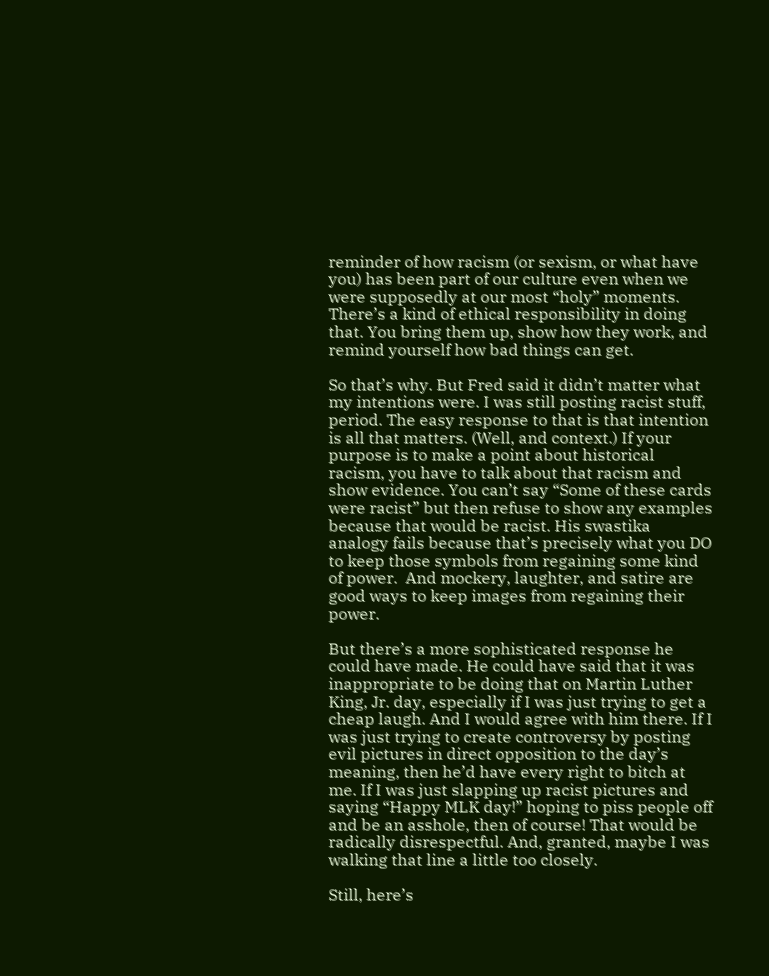reminder of how racism (or sexism, or what have you) has been part of our culture even when we were supposedly at our most “holy” moments. There’s a kind of ethical responsibility in doing that. You bring them up, show how they work, and remind yourself how bad things can get.

So that’s why. But Fred said it didn’t matter what my intentions were. I was still posting racist stuff, period. The easy response to that is that intention is all that matters. (Well, and context.) If your purpose is to make a point about historical racism, you have to talk about that racism and show evidence. You can’t say “Some of these cards were racist” but then refuse to show any examples because that would be racist. His swastika analogy fails because that’s precisely what you DO to keep those symbols from regaining some kind of power.  And mockery, laughter, and satire are good ways to keep images from regaining their power.

But there’s a more sophisticated response he could have made. He could have said that it was inappropriate to be doing that on Martin Luther King, Jr. day, especially if I was just trying to get a cheap laugh. And I would agree with him there. If I was just trying to create controversy by posting evil pictures in direct opposition to the day’s meaning, then he’d have every right to bitch at me. If I was just slapping up racist pictures and saying “Happy MLK day!” hoping to piss people off and be an asshole, then of course! That would be radically disrespectful. And, granted, maybe I was walking that line a little too closely.

Still, here’s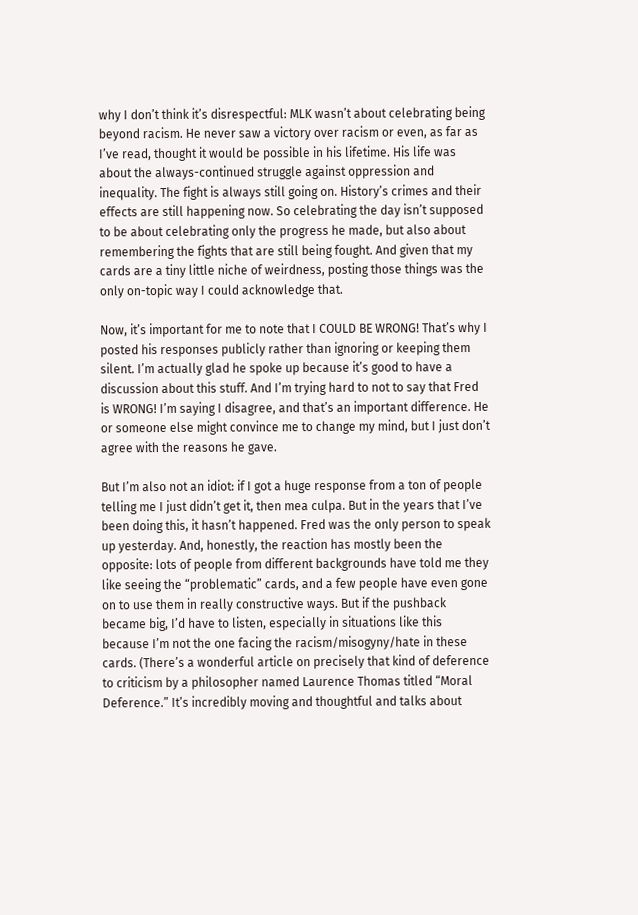why I don’t think it’s disrespectful: MLK wasn’t about celebrating being beyond racism. He never saw a victory over racism or even, as far as I’ve read, thought it would be possible in his lifetime. His life was about the always-continued struggle against oppression and inequality. The fight is always still going on. History’s crimes and their effects are still happening now. So celebrating the day isn’t supposed to be about celebrating only the progress he made, but also about remembering the fights that are still being fought. And given that my cards are a tiny little niche of weirdness, posting those things was the only on-topic way I could acknowledge that.

Now, it’s important for me to note that I COULD BE WRONG! That’s why I posted his responses publicly rather than ignoring or keeping them silent. I’m actually glad he spoke up because it’s good to have a discussion about this stuff. And I’m trying hard to not to say that Fred is WRONG! I’m saying I disagree, and that’s an important difference. He or someone else might convince me to change my mind, but I just don’t agree with the reasons he gave.

But I’m also not an idiot: if I got a huge response from a ton of people telling me I just didn’t get it, then mea culpa. But in the years that I’ve been doing this, it hasn’t happened. Fred was the only person to speak up yesterday. And, honestly, the reaction has mostly been the opposite: lots of people from different backgrounds have told me they like seeing the “problematic” cards, and a few people have even gone on to use them in really constructive ways. But if the pushback became big, I’d have to listen, especially in situations like this because I’m not the one facing the racism/misogyny/hate in these cards. (There’s a wonderful article on precisely that kind of deference to criticism by a philosopher named Laurence Thomas titled “Moral Deference.” It’s incredibly moving and thoughtful and talks about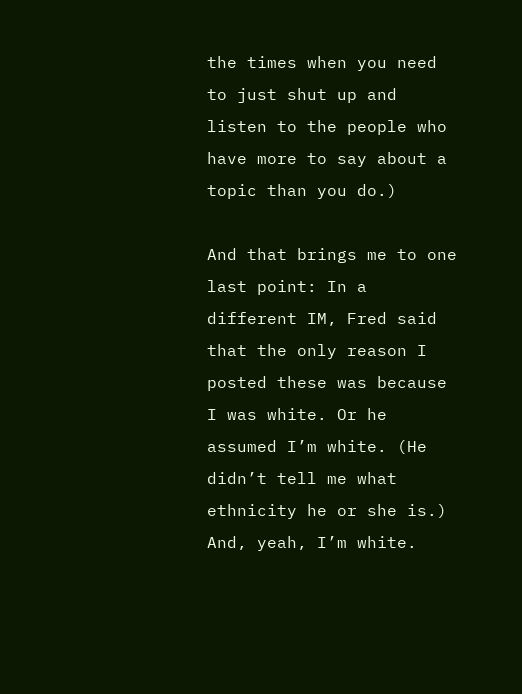the times when you need to just shut up and listen to the people who have more to say about a topic than you do.)

And that brings me to one last point: In a different IM, Fred said that the only reason I posted these was because I was white. Or he assumed I’m white. (He didn’t tell me what ethnicity he or she is.) And, yeah, I’m white.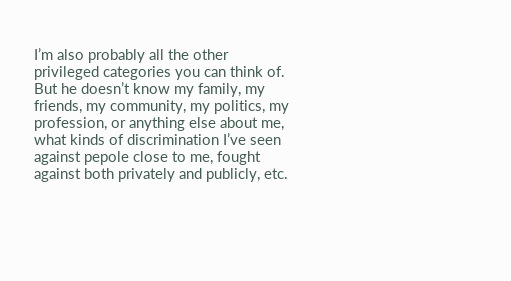I’m also probably all the other privileged categories you can think of. But he doesn’t know my family, my friends, my community, my politics, my profession, or anything else about me, what kinds of discrimination I’ve seen against pepole close to me, fought against both privately and publicly, etc.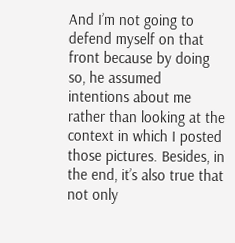And I’m not going to defend myself on that front because by doing so, he assumed intentions about me rather than looking at the context in which I posted those pictures. Besides, in the end, it’s also true that not only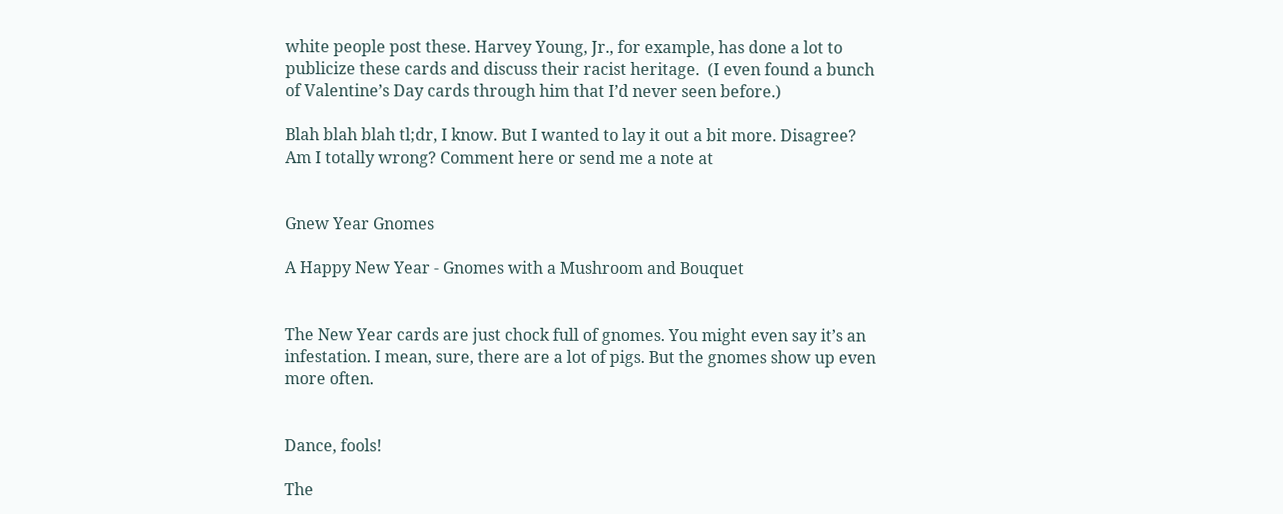white people post these. Harvey Young, Jr., for example, has done a lot to publicize these cards and discuss their racist heritage.  (I even found a bunch of Valentine’s Day cards through him that I’d never seen before.)

Blah blah blah tl;dr, I know. But I wanted to lay it out a bit more. Disagree? Am I totally wrong? Comment here or send me a note at


Gnew Year Gnomes

A Happy New Year - Gnomes with a Mushroom and Bouquet


The New Year cards are just chock full of gnomes. You might even say it’s an infestation. I mean, sure, there are a lot of pigs. But the gnomes show up even more often.


Dance, fools!

The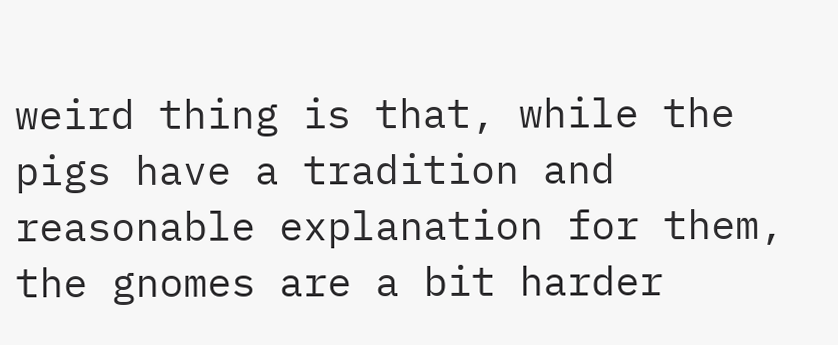weird thing is that, while the pigs have a tradition and reasonable explanation for them, the gnomes are a bit harder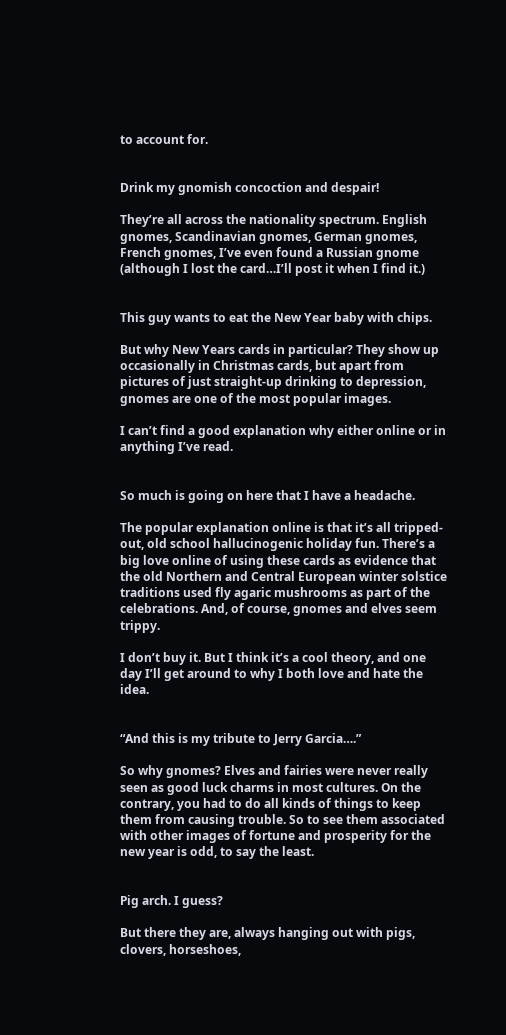to account for.


Drink my gnomish concoction and despair!

They’re all across the nationality spectrum. English gnomes, Scandinavian gnomes, German gnomes, French gnomes, I’ve even found a Russian gnome (although I lost the card…I’ll post it when I find it.)


This guy wants to eat the New Year baby with chips.

But why New Years cards in particular? They show up occasionally in Christmas cards, but apart from pictures of just straight-up drinking to depression, gnomes are one of the most popular images.

I can’t find a good explanation why either online or in anything I’ve read.


So much is going on here that I have a headache.

The popular explanation online is that it’s all tripped-out, old school hallucinogenic holiday fun. There’s a big love online of using these cards as evidence that the old Northern and Central European winter solstice traditions used fly agaric mushrooms as part of the celebrations. And, of course, gnomes and elves seem trippy.

I don’t buy it. But I think it’s a cool theory, and one day I’ll get around to why I both love and hate the idea.


“And this is my tribute to Jerry Garcia….”

So why gnomes? Elves and fairies were never really seen as good luck charms in most cultures. On the contrary, you had to do all kinds of things to keep them from causing trouble. So to see them associated with other images of fortune and prosperity for the new year is odd, to say the least.


Pig arch. I guess?

But there they are, always hanging out with pigs, clovers, horseshoes,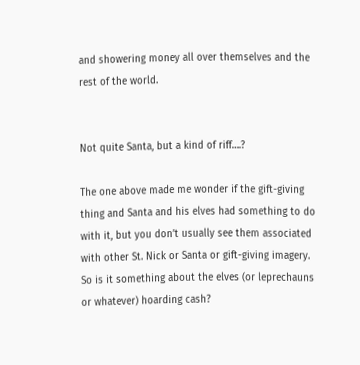and showering money all over themselves and the rest of the world.


Not quite Santa, but a kind of riff….?

The one above made me wonder if the gift-giving thing and Santa and his elves had something to do with it, but you don’t usually see them associated with other St. Nick or Santa or gift-giving imagery. So is it something about the elves (or leprechauns or whatever) hoarding cash?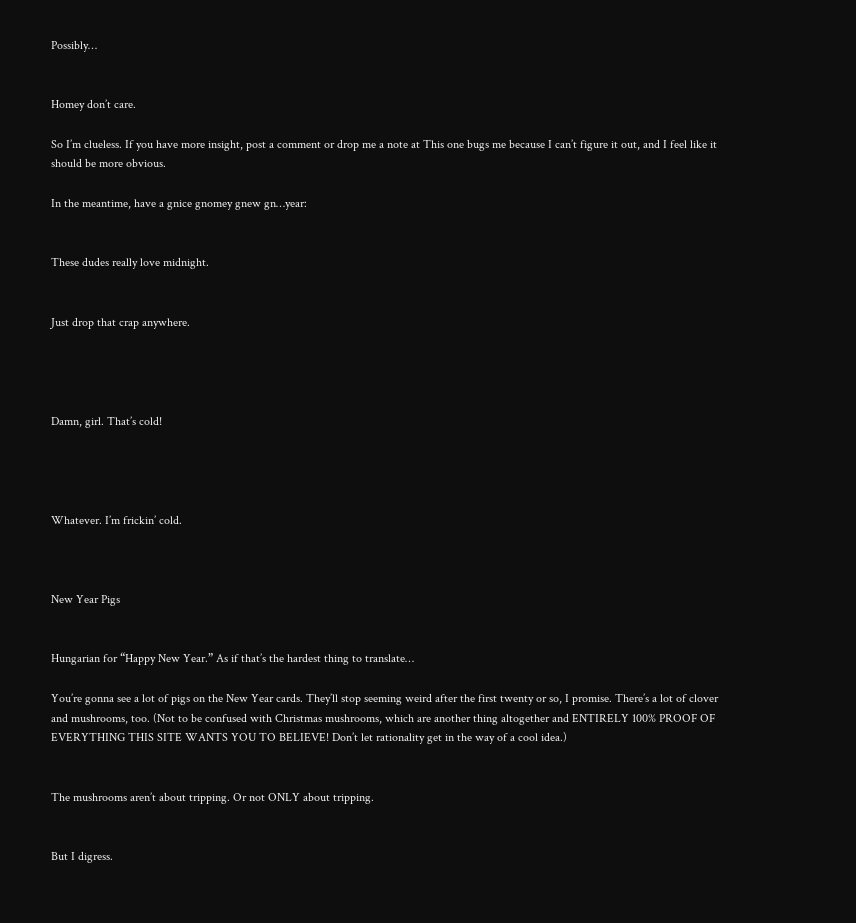Possibly…


Homey don’t care.

So I’m clueless. If you have more insight, post a comment or drop me a note at This one bugs me because I can’t figure it out, and I feel like it should be more obvious.

In the meantime, have a gnice gnomey gnew gn…year:


These dudes really love midnight.


Just drop that crap anywhere.




Damn, girl. That’s cold!




Whatever. I’m frickin’ cold.



New Year Pigs


Hungarian for “Happy New Year.” As if that’s the hardest thing to translate…

You’re gonna see a lot of pigs on the New Year cards. They’ll stop seeming weird after the first twenty or so, I promise. There’s a lot of clover and mushrooms, too. (Not to be confused with Christmas mushrooms, which are another thing altogether and ENTIRELY 100% PROOF OF EVERYTHING THIS SITE WANTS YOU TO BELIEVE! Don’t let rationality get in the way of a cool idea.)


The mushrooms aren’t about tripping. Or not ONLY about tripping.


But I digress.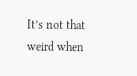It’s not that weird when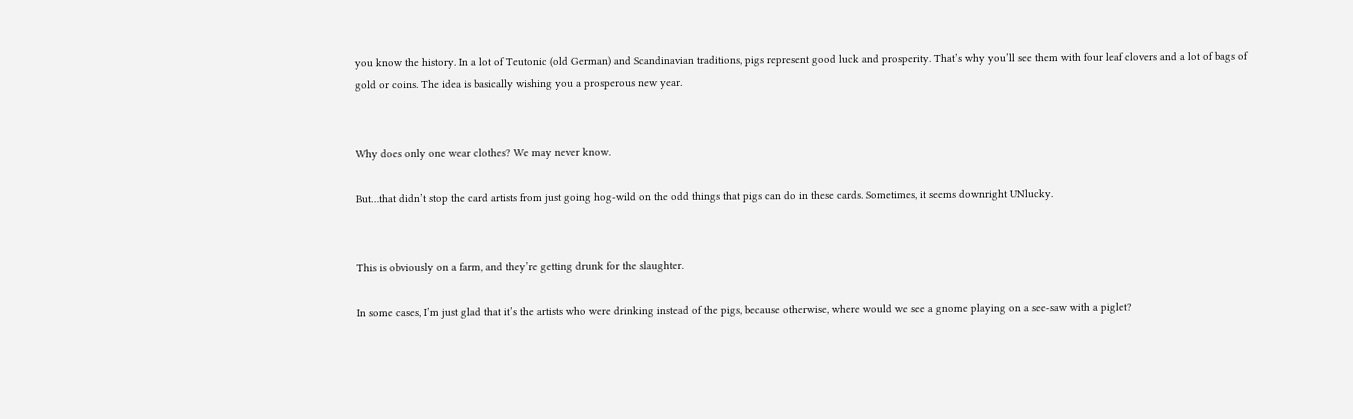you know the history. In a lot of Teutonic (old German) and Scandinavian traditions, pigs represent good luck and prosperity. That’s why you’ll see them with four leaf clovers and a lot of bags of gold or coins. The idea is basically wishing you a prosperous new year.


Why does only one wear clothes? We may never know.

But…that didn’t stop the card artists from just going hog-wild on the odd things that pigs can do in these cards. Sometimes, it seems downright UNlucky.


This is obviously on a farm, and they’re getting drunk for the slaughter.

In some cases, I’m just glad that it’s the artists who were drinking instead of the pigs, because otherwise, where would we see a gnome playing on a see-saw with a piglet?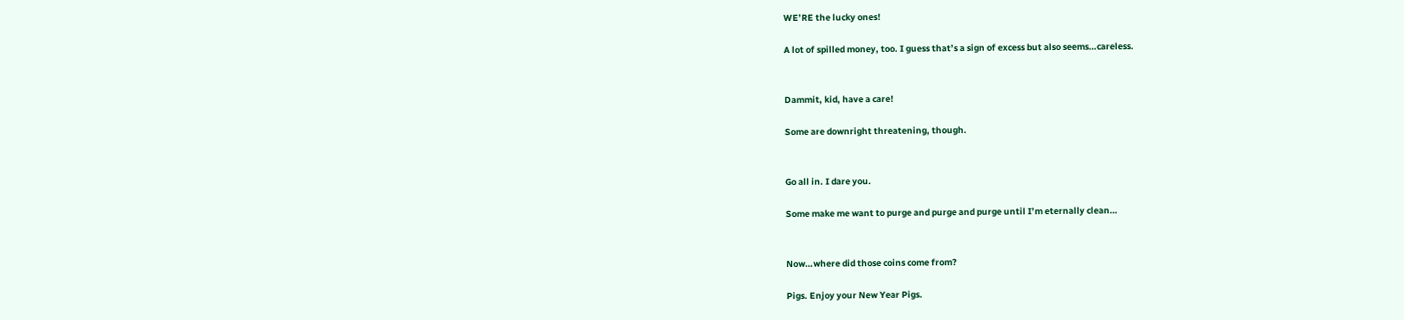WE’RE the lucky ones!

A lot of spilled money, too. I guess that’s a sign of excess but also seems…careless.


Dammit, kid, have a care!

Some are downright threatening, though.


Go all in. I dare you.

Some make me want to purge and purge and purge until I’m eternally clean…


Now…where did those coins come from?

Pigs. Enjoy your New Year Pigs.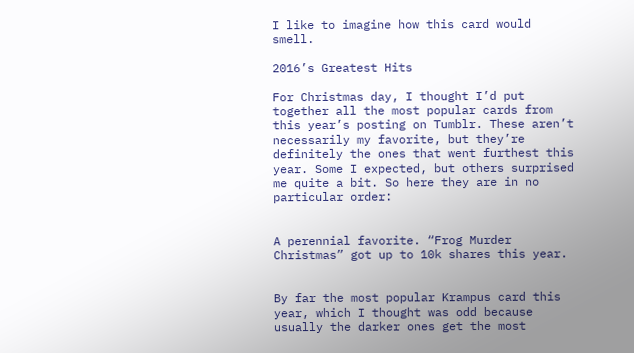I like to imagine how this card would smell.

2016’s Greatest Hits

For Christmas day, I thought I’d put together all the most popular cards from this year’s posting on Tumblr. These aren’t necessarily my favorite, but they’re definitely the ones that went furthest this year. Some I expected, but others surprised me quite a bit. So here they are in no particular order:


A perennial favorite. “Frog Murder Christmas” got up to 10k shares this year.


By far the most popular Krampus card this year, which I thought was odd because usually the darker ones get the most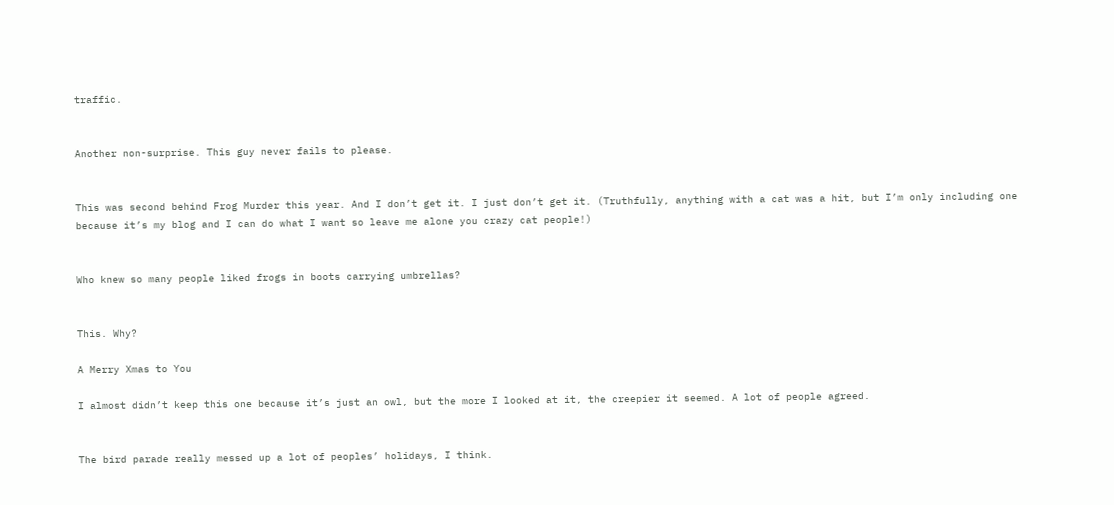traffic.


Another non-surprise. This guy never fails to please.


This was second behind Frog Murder this year. And I don’t get it. I just don’t get it. (Truthfully, anything with a cat was a hit, but I’m only including one because it’s my blog and I can do what I want so leave me alone you crazy cat people!)


Who knew so many people liked frogs in boots carrying umbrellas?


This. Why?

A Merry Xmas to You

I almost didn’t keep this one because it’s just an owl, but the more I looked at it, the creepier it seemed. A lot of people agreed.


The bird parade really messed up a lot of peoples’ holidays, I think.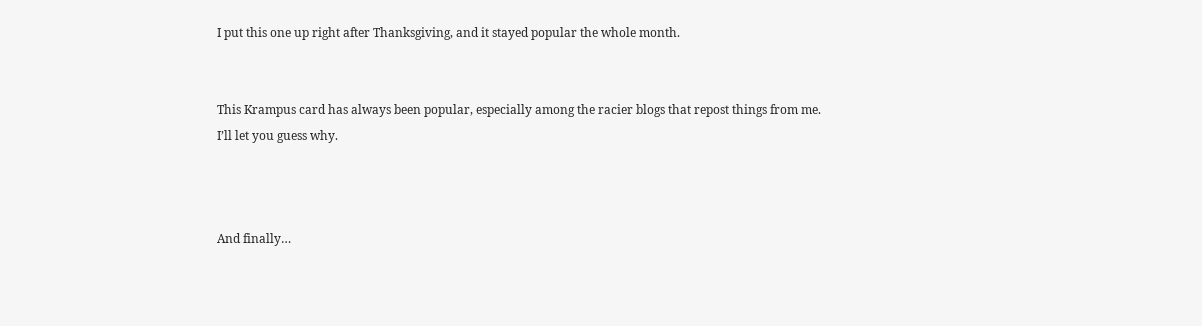I put this one up right after Thanksgiving, and it stayed popular the whole month.


This Krampus card has always been popular, especially among the racier blogs that repost things from me. I’ll let you guess why.



And finally…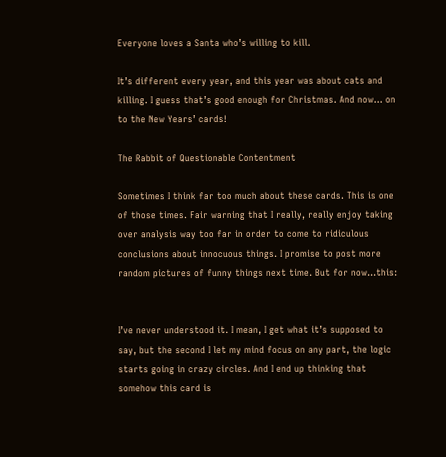Everyone loves a Santa who’s willing to kill.

It’s different every year, and this year was about cats and killing. I guess that’s good enough for Christmas. And now… on to the New Years’ cards!

The Rabbit of Questionable Contentment

Sometimes I think far too much about these cards. This is one of those times. Fair warning that I really, really enjoy taking over analysis way too far in order to come to ridiculous conclusions about innocuous things. I promise to post more random pictures of funny things next time. But for now…this:


I’ve never understood it. I mean, I get what it’s supposed to say, but the second I let my mind focus on any part, the logic starts going in crazy circles. And I end up thinking that somehow this card is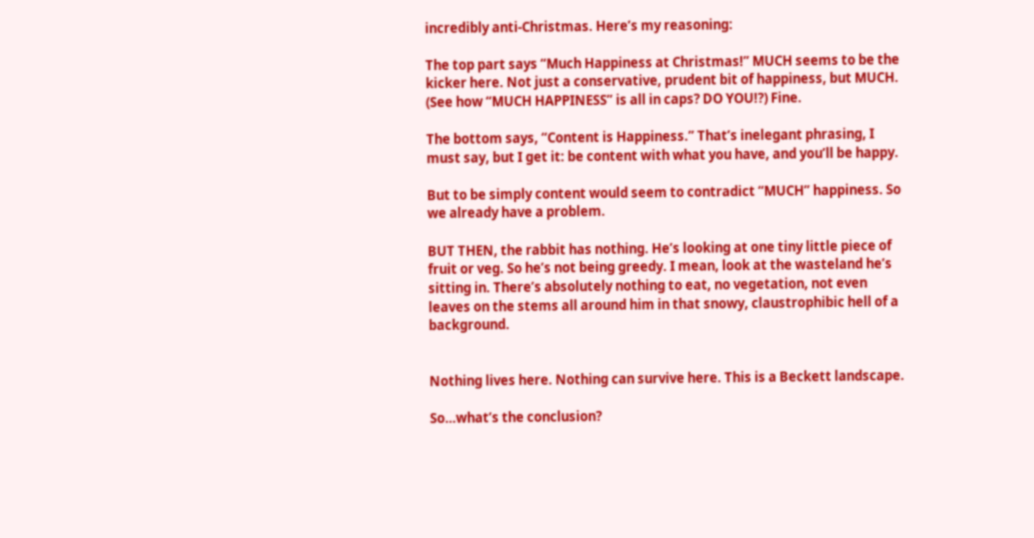incredibly anti-Christmas. Here’s my reasoning:

The top part says “Much Happiness at Christmas!” MUCH seems to be the kicker here. Not just a conservative, prudent bit of happiness, but MUCH. (See how “MUCH HAPPINESS” is all in caps? DO YOU!?) Fine.

The bottom says, “Content is Happiness.” That’s inelegant phrasing, I must say, but I get it: be content with what you have, and you’ll be happy.

But to be simply content would seem to contradict “MUCH” happiness. So we already have a problem.

BUT THEN, the rabbit has nothing. He’s looking at one tiny little piece of fruit or veg. So he’s not being greedy. I mean, look at the wasteland he’s sitting in. There’s absolutely nothing to eat, no vegetation, not even leaves on the stems all around him in that snowy, claustrophibic hell of a background.


Nothing lives here. Nothing can survive here. This is a Beckett landscape.

So…what’s the conclusion?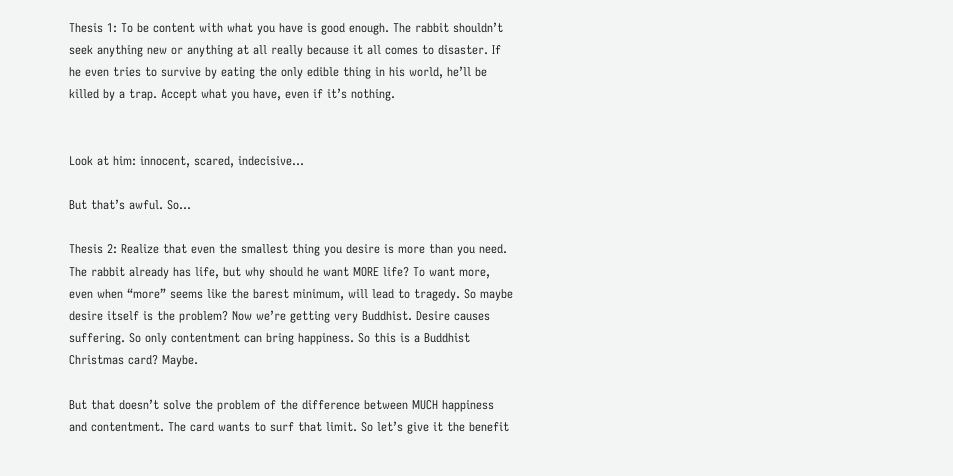Thesis 1: To be content with what you have is good enough. The rabbit shouldn’t seek anything new or anything at all really because it all comes to disaster. If he even tries to survive by eating the only edible thing in his world, he’ll be killed by a trap. Accept what you have, even if it’s nothing.


Look at him: innocent, scared, indecisive…

But that’s awful. So…

Thesis 2: Realize that even the smallest thing you desire is more than you need. The rabbit already has life, but why should he want MORE life? To want more, even when “more” seems like the barest minimum, will lead to tragedy. So maybe desire itself is the problem? Now we’re getting very Buddhist. Desire causes suffering. So only contentment can bring happiness. So this is a Buddhist Christmas card? Maybe.

But that doesn’t solve the problem of the difference between MUCH happiness and contentment. The card wants to surf that limit. So let’s give it the benefit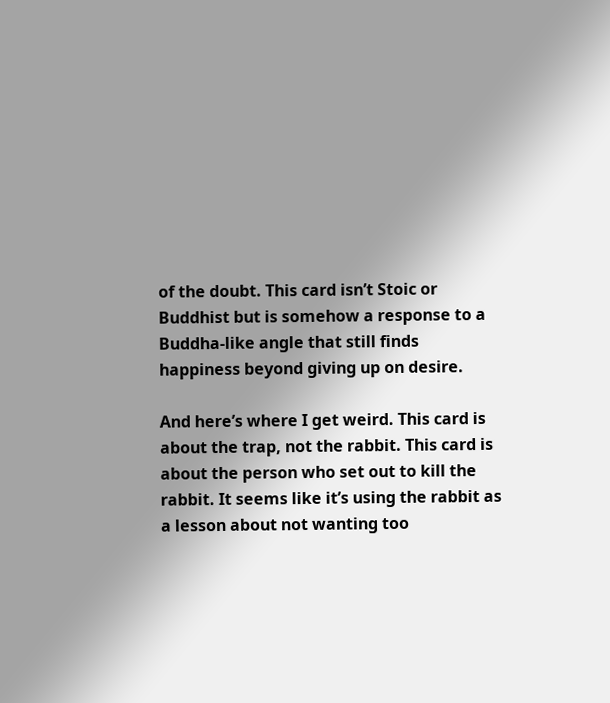of the doubt. This card isn’t Stoic or Buddhist but is somehow a response to a Buddha-like angle that still finds happiness beyond giving up on desire.

And here’s where I get weird. This card is about the trap, not the rabbit. This card is about the person who set out to kill the rabbit. It seems like it’s using the rabbit as a lesson about not wanting too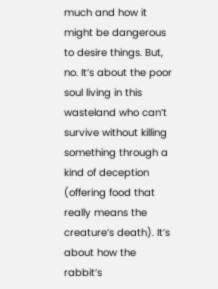much and how it might be dangerous to desire things. But, no. It’s about the poor soul living in this wasteland who can’t survive without killing something through a kind of deception (offering food that really means the creature’s death). It’s about how the rabbit’s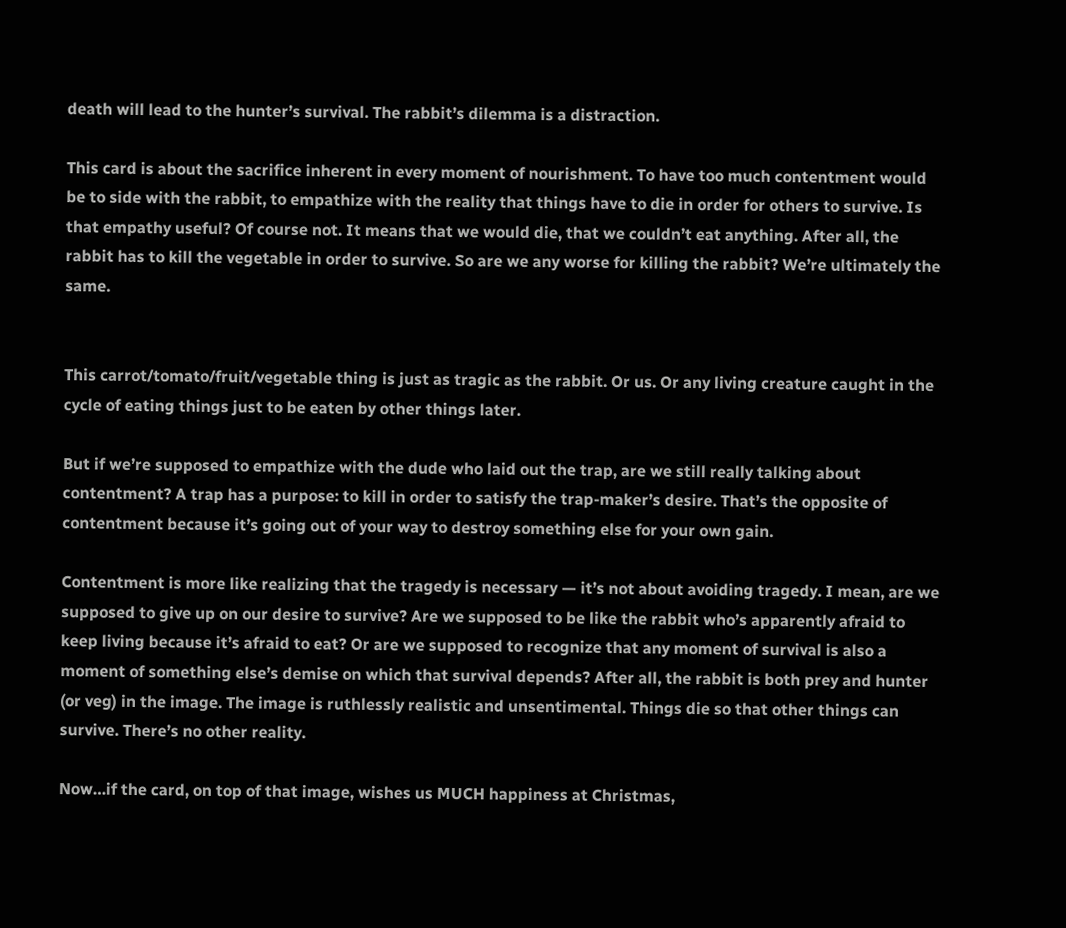death will lead to the hunter’s survival. The rabbit’s dilemma is a distraction.

This card is about the sacrifice inherent in every moment of nourishment. To have too much contentment would be to side with the rabbit, to empathize with the reality that things have to die in order for others to survive. Is that empathy useful? Of course not. It means that we would die, that we couldn’t eat anything. After all, the rabbit has to kill the vegetable in order to survive. So are we any worse for killing the rabbit? We’re ultimately the same.


This carrot/tomato/fruit/vegetable thing is just as tragic as the rabbit. Or us. Or any living creature caught in the cycle of eating things just to be eaten by other things later.

But if we’re supposed to empathize with the dude who laid out the trap, are we still really talking about contentment? A trap has a purpose: to kill in order to satisfy the trap-maker’s desire. That’s the opposite of contentment because it’s going out of your way to destroy something else for your own gain.

Contentment is more like realizing that the tragedy is necessary — it’s not about avoiding tragedy. I mean, are we supposed to give up on our desire to survive? Are we supposed to be like the rabbit who’s apparently afraid to keep living because it’s afraid to eat? Or are we supposed to recognize that any moment of survival is also a moment of something else’s demise on which that survival depends? After all, the rabbit is both prey and hunter (or veg) in the image. The image is ruthlessly realistic and unsentimental. Things die so that other things can survive. There’s no other reality.

Now…if the card, on top of that image, wishes us MUCH happiness at Christmas,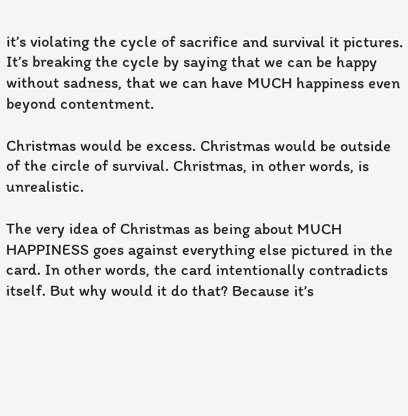it’s violating the cycle of sacrifice and survival it pictures. It’s breaking the cycle by saying that we can be happy without sadness, that we can have MUCH happiness even beyond contentment.

Christmas would be excess. Christmas would be outside of the circle of survival. Christmas, in other words, is unrealistic.

The very idea of Christmas as being about MUCH HAPPINESS goes against everything else pictured in the card. In other words, the card intentionally contradicts itself. But why would it do that? Because it’s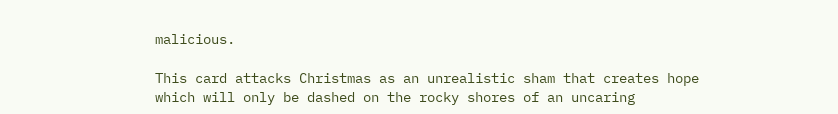malicious.

This card attacks Christmas as an unrealistic sham that creates hope which will only be dashed on the rocky shores of an uncaring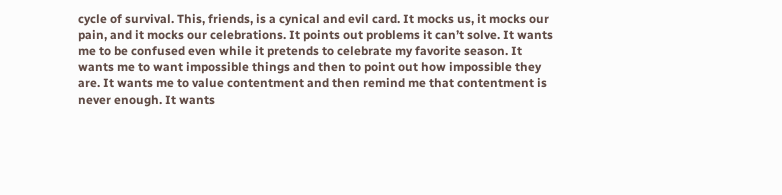cycle of survival. This, friends, is a cynical and evil card. It mocks us, it mocks our pain, and it mocks our celebrations. It points out problems it can’t solve. It wants me to be confused even while it pretends to celebrate my favorite season. It wants me to want impossible things and then to point out how impossible they are. It wants me to value contentment and then remind me that contentment is never enough. It wants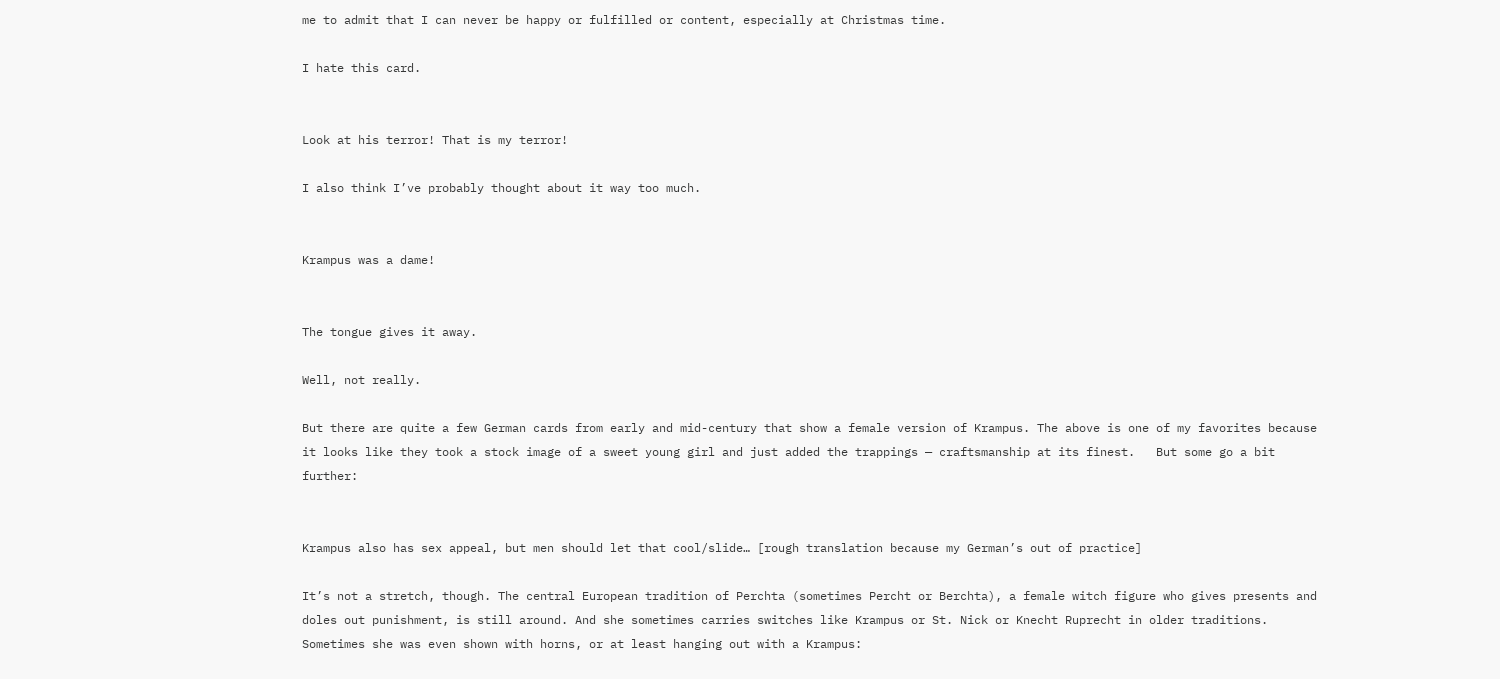me to admit that I can never be happy or fulfilled or content, especially at Christmas time.

I hate this card.


Look at his terror! That is my terror!

I also think I’ve probably thought about it way too much.


Krampus was a dame!


The tongue gives it away.

Well, not really.

But there are quite a few German cards from early and mid-century that show a female version of Krampus. The above is one of my favorites because it looks like they took a stock image of a sweet young girl and just added the trappings — craftsmanship at its finest.   But some go a bit further:


Krampus also has sex appeal, but men should let that cool/slide… [rough translation because my German’s out of practice]

It’s not a stretch, though. The central European tradition of Perchta (sometimes Percht or Berchta), a female witch figure who gives presents and doles out punishment, is still around. And she sometimes carries switches like Krampus or St. Nick or Knecht Ruprecht in older traditions. Sometimes she was even shown with horns, or at least hanging out with a Krampus: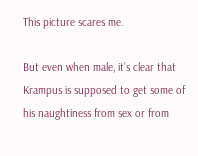This picture scares me.

But even when male, it’s clear that Krampus is supposed to get some of his naughtiness from sex or from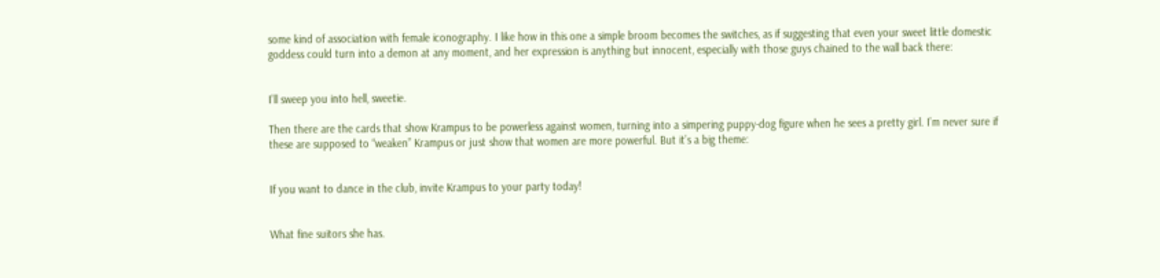some kind of association with female iconography. I like how in this one a simple broom becomes the switches, as if suggesting that even your sweet little domestic goddess could turn into a demon at any moment, and her expression is anything but innocent, especially with those guys chained to the wall back there:


I’ll sweep you into hell, sweetie.

Then there are the cards that show Krampus to be powerless against women, turning into a simpering puppy-dog figure when he sees a pretty girl. I’m never sure if these are supposed to “weaken” Krampus or just show that women are more powerful. But it’s a big theme:


If you want to dance in the club, invite Krampus to your party today!


What fine suitors she has.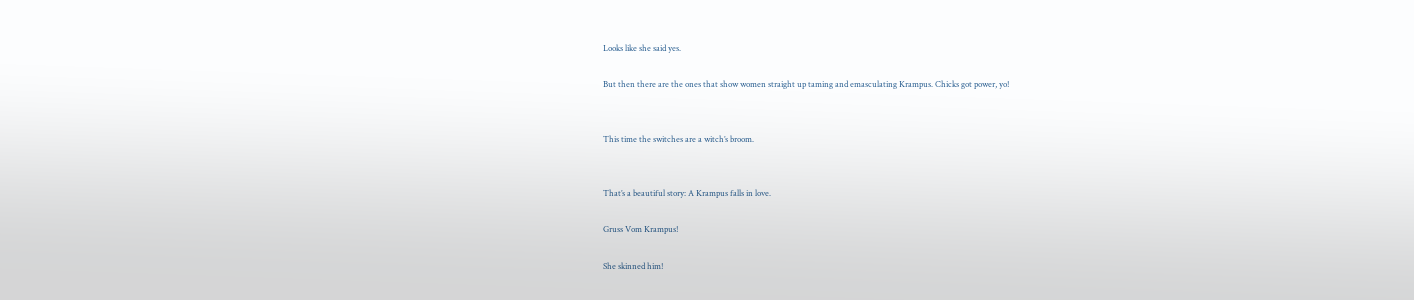Looks like she said yes.

But then there are the ones that show women straight up taming and emasculating Krampus. Chicks got power, yo!


This time the switches are a witch’s broom.


That’s a beautiful story: A Krampus falls in love.

Gruss Vom Krampus!

She skinned him!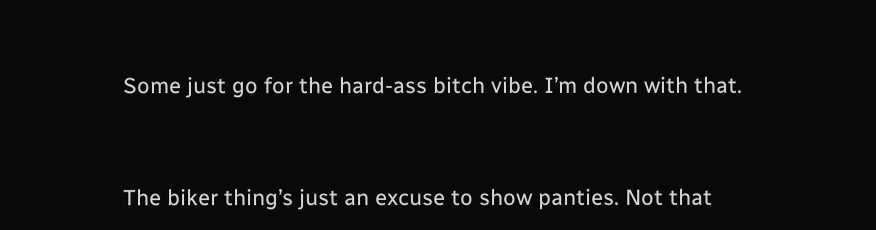Some just go for the hard-ass bitch vibe. I’m down with that.


The biker thing’s just an excuse to show panties. Not that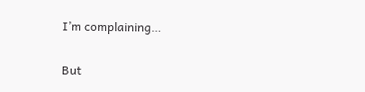I’m complaining…

But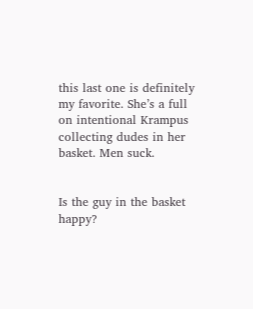this last one is definitely my favorite. She’s a full on intentional Krampus collecting dudes in her basket. Men suck.


Is the guy in the basket happy?